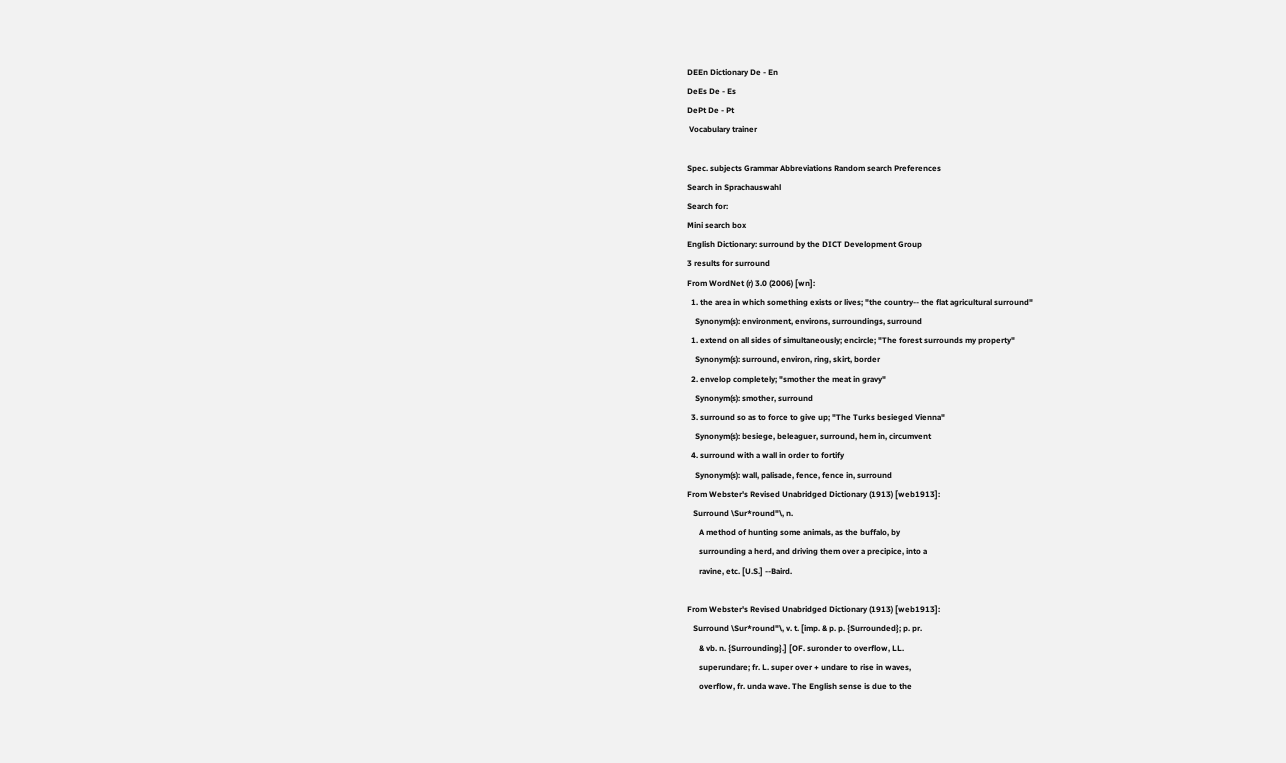DEEn Dictionary De - En
DeEs De - Es
DePt De - Pt
 Vocabulary trainer

Spec. subjects Grammar Abbreviations Random search Preferences
Search in Sprachauswahl
Search for:
Mini search box
English Dictionary: surround by the DICT Development Group
3 results for surround
From WordNet (r) 3.0 (2006) [wn]:
  1. the area in which something exists or lives; "the country-- the flat agricultural surround"
    Synonym(s): environment, environs, surroundings, surround
  1. extend on all sides of simultaneously; encircle; "The forest surrounds my property"
    Synonym(s): surround, environ, ring, skirt, border
  2. envelop completely; "smother the meat in gravy"
    Synonym(s): smother, surround
  3. surround so as to force to give up; "The Turks besieged Vienna"
    Synonym(s): besiege, beleaguer, surround, hem in, circumvent
  4. surround with a wall in order to fortify
    Synonym(s): wall, palisade, fence, fence in, surround
From Webster's Revised Unabridged Dictionary (1913) [web1913]:
   Surround \Sur*round"\, n.
      A method of hunting some animals, as the buffalo, by
      surrounding a herd, and driving them over a precipice, into a
      ravine, etc. [U.S.] --Baird.

From Webster's Revised Unabridged Dictionary (1913) [web1913]:
   Surround \Sur*round"\, v. t. [imp. & p. p. {Surrounded}; p. pr.
      & vb. n. {Surrounding}.] [OF. suronder to overflow, LL.
      superundare; fr. L. super over + undare to rise in waves,
      overflow, fr. unda wave. The English sense is due to the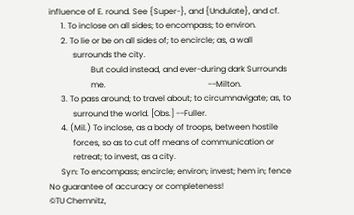influence of E. round. See {Super-}, and {Undulate}, and cf.
      1. To inclose on all sides; to encompass; to environ.
      2. To lie or be on all sides of; to encircle; as, a wall
            surrounds the city.
                     But could instead, and ever-during dark Surrounds
                     me.                                                   --Milton.
      3. To pass around; to travel about; to circumnavigate; as, to
            surround the world. [Obs.] --Fuller.
      4. (Mil.) To inclose, as a body of troops, between hostile
            forces, so as to cut off means of communication or
            retreat; to invest, as a city.
      Syn: To encompass; encircle; environ; invest; hem in; fence
No guarantee of accuracy or completeness!
©TU Chemnitz,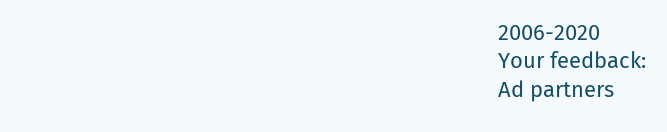2006-2020
Your feedback:
Ad partners